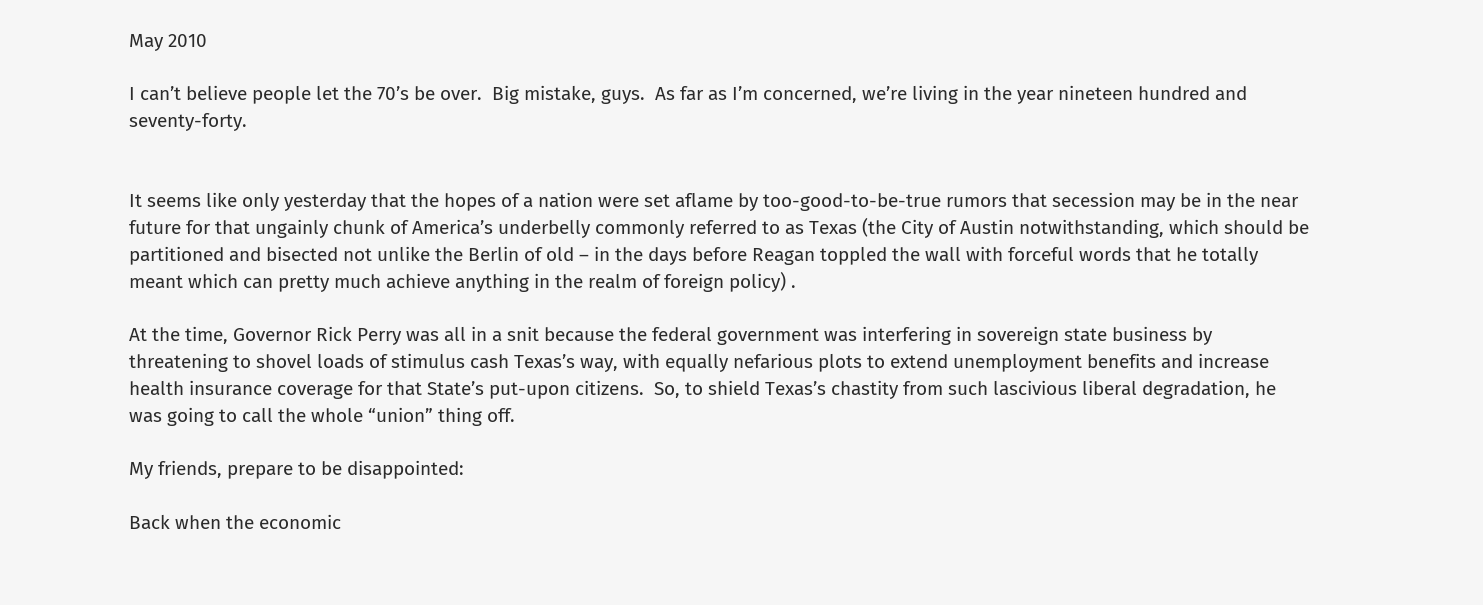May 2010

I can’t believe people let the 70’s be over.  Big mistake, guys.  As far as I’m concerned, we’re living in the year nineteen hundred and seventy-forty.


It seems like only yesterday that the hopes of a nation were set aflame by too-good-to-be-true rumors that secession may be in the near future for that ungainly chunk of America’s underbelly commonly referred to as Texas (the City of Austin notwithstanding, which should be partitioned and bisected not unlike the Berlin of old – in the days before Reagan toppled the wall with forceful words that he totally meant which can pretty much achieve anything in the realm of foreign policy) .

At the time, Governor Rick Perry was all in a snit because the federal government was interfering in sovereign state business by threatening to shovel loads of stimulus cash Texas’s way, with equally nefarious plots to extend unemployment benefits and increase health insurance coverage for that State’s put-upon citizens.  So, to shield Texas’s chastity from such lascivious liberal degradation, he was going to call the whole “union” thing off.

My friends, prepare to be disappointed:

Back when the economic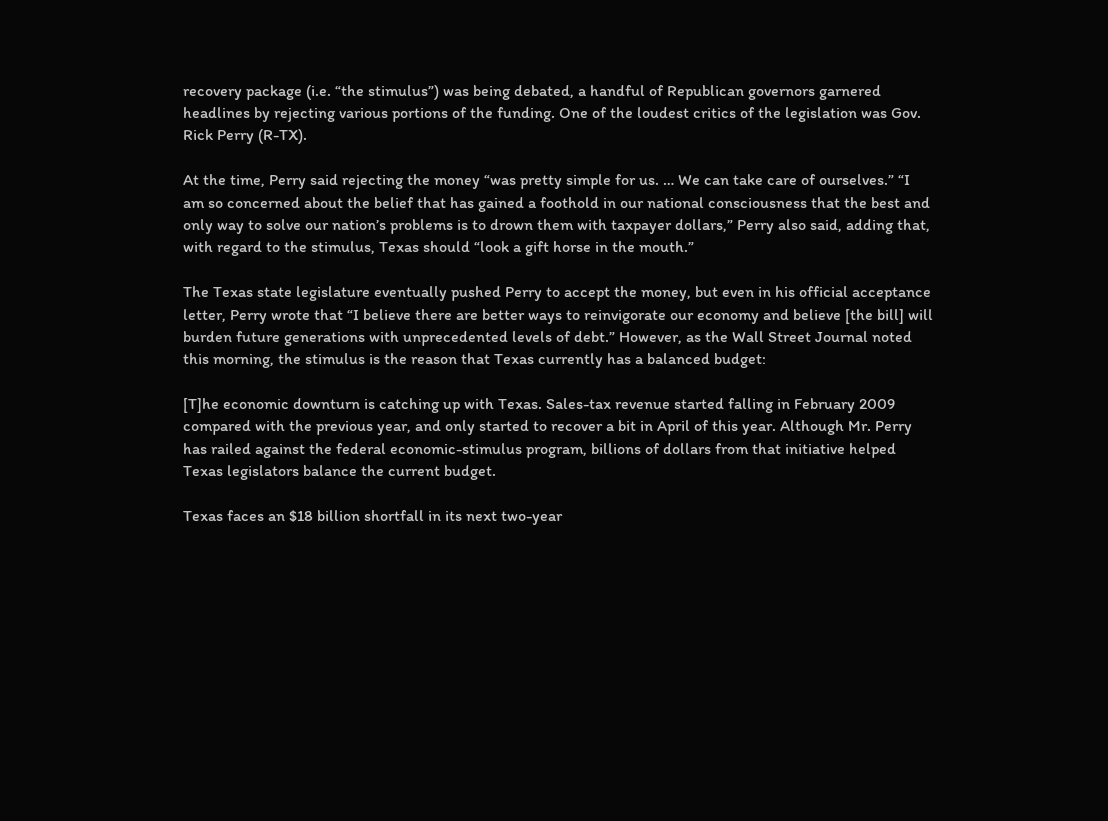recovery package (i.e. “the stimulus”) was being debated, a handful of Republican governors garnered headlines by rejecting various portions of the funding. One of the loudest critics of the legislation was Gov. Rick Perry (R-TX).

At the time, Perry said rejecting the money “was pretty simple for us. … We can take care of ourselves.” “I am so concerned about the belief that has gained a foothold in our national consciousness that the best and only way to solve our nation’s problems is to drown them with taxpayer dollars,” Perry also said, adding that, with regard to the stimulus, Texas should “look a gift horse in the mouth.”

The Texas state legislature eventually pushed Perry to accept the money, but even in his official acceptance letter, Perry wrote that “I believe there are better ways to reinvigorate our economy and believe [the bill] will burden future generations with unprecedented levels of debt.” However, as the Wall Street Journal noted this morning, the stimulus is the reason that Texas currently has a balanced budget:

[T]he economic downturn is catching up with Texas. Sales-tax revenue started falling in February 2009 compared with the previous year, and only started to recover a bit in April of this year. Although Mr. Perry has railed against the federal economic-stimulus program, billions of dollars from that initiative helped Texas legislators balance the current budget.

Texas faces an $18 billion shortfall in its next two-year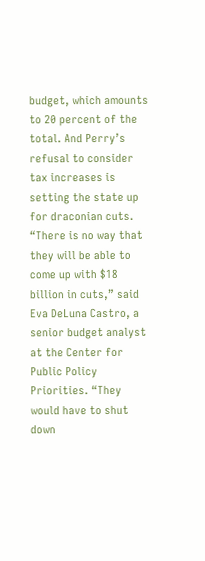budget, which amounts to 20 percent of the total. And Perry’s refusal to consider tax increases is setting the state up for draconian cuts. “There is no way that they will be able to come up with $18 billion in cuts,” said Eva DeLuna Castro, a senior budget analyst at the Center for Public Policy Priorities. “They would have to shut down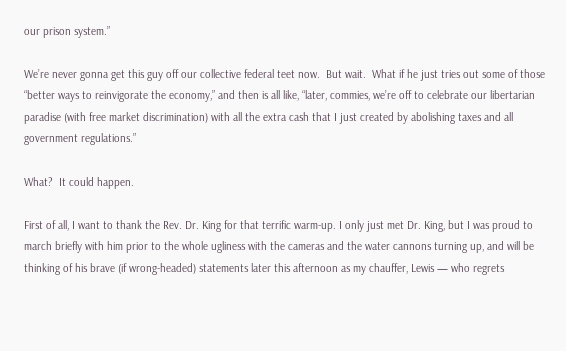our prison system.”

We’re never gonna get this guy off our collective federal teet now.  But wait.  What if he just tries out some of those “better ways to reinvigorate the economy,” and then is all like, “later, commies, we’re off to celebrate our libertarian paradise (with free market discrimination) with all the extra cash that I just created by abolishing taxes and all government regulations.”

What?  It could happen.

First of all, I want to thank the Rev. Dr. King for that terrific warm-up. I only just met Dr. King, but I was proud to march briefly with him prior to the whole ugliness with the cameras and the water cannons turning up, and will be thinking of his brave (if wrong-headed) statements later this afternoon as my chauffer, Lewis — who regrets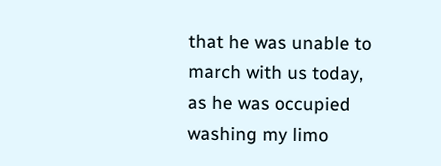that he was unable to march with us today, as he was occupied washing my limo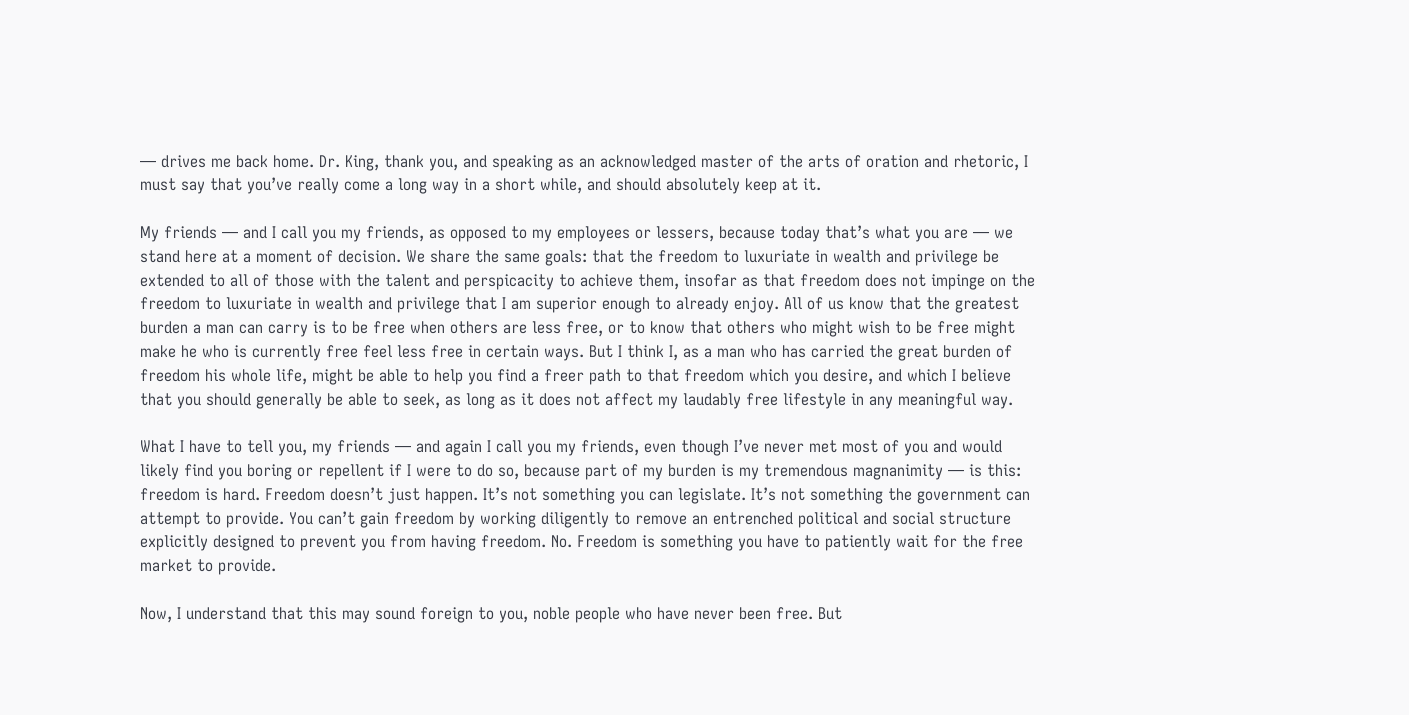— drives me back home. Dr. King, thank you, and speaking as an acknowledged master of the arts of oration and rhetoric, I must say that you’ve really come a long way in a short while, and should absolutely keep at it.

My friends — and I call you my friends, as opposed to my employees or lessers, because today that’s what you are — we stand here at a moment of decision. We share the same goals: that the freedom to luxuriate in wealth and privilege be extended to all of those with the talent and perspicacity to achieve them, insofar as that freedom does not impinge on the freedom to luxuriate in wealth and privilege that I am superior enough to already enjoy. All of us know that the greatest burden a man can carry is to be free when others are less free, or to know that others who might wish to be free might make he who is currently free feel less free in certain ways. But I think I, as a man who has carried the great burden of freedom his whole life, might be able to help you find a freer path to that freedom which you desire, and which I believe that you should generally be able to seek, as long as it does not affect my laudably free lifestyle in any meaningful way.

What I have to tell you, my friends — and again I call you my friends, even though I’ve never met most of you and would likely find you boring or repellent if I were to do so, because part of my burden is my tremendous magnanimity — is this: freedom is hard. Freedom doesn’t just happen. It’s not something you can legislate. It’s not something the government can attempt to provide. You can’t gain freedom by working diligently to remove an entrenched political and social structure explicitly designed to prevent you from having freedom. No. Freedom is something you have to patiently wait for the free market to provide.

Now, I understand that this may sound foreign to you, noble people who have never been free. But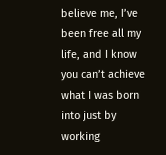believe me, I’ve been free all my life, and I know you can’t achieve what I was born into just by working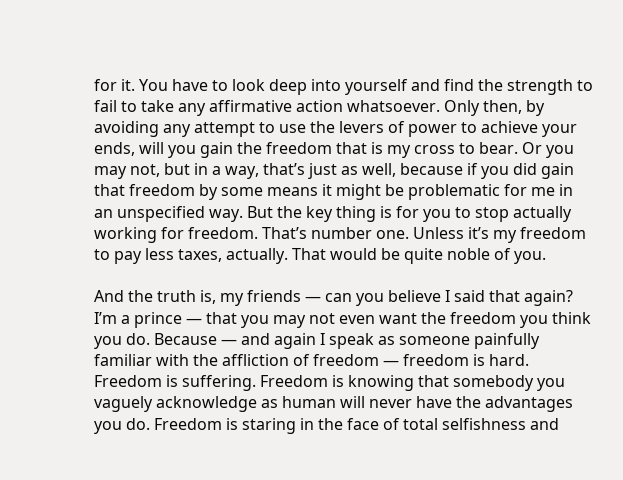for it. You have to look deep into yourself and find the strength to fail to take any affirmative action whatsoever. Only then, by avoiding any attempt to use the levers of power to achieve your ends, will you gain the freedom that is my cross to bear. Or you may not, but in a way, that’s just as well, because if you did gain that freedom by some means it might be problematic for me in an unspecified way. But the key thing is for you to stop actually working for freedom. That’s number one. Unless it’s my freedom to pay less taxes, actually. That would be quite noble of you.

And the truth is, my friends — can you believe I said that again? I’m a prince — that you may not even want the freedom you think you do. Because — and again I speak as someone painfully familiar with the affliction of freedom — freedom is hard. Freedom is suffering. Freedom is knowing that somebody you vaguely acknowledge as human will never have the advantages you do. Freedom is staring in the face of total selfishness and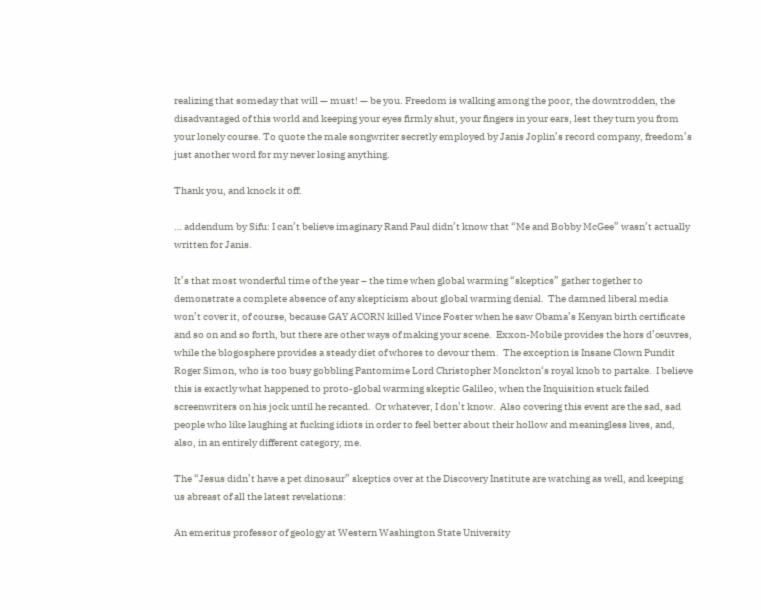realizing that someday that will — must! — be you. Freedom is walking among the poor, the downtrodden, the disadvantaged of this world and keeping your eyes firmly shut, your fingers in your ears, lest they turn you from your lonely course. To quote the male songwriter secretly employed by Janis Joplin’s record company, freedom’s just another word for my never losing anything.

Thank you, and knock it off.

… addendum by Sifu: I can’t believe imaginary Rand Paul didn’t know that “Me and Bobby McGee” wasn’t actually written for Janis.

It’s that most wonderful time of the year – the time when global warming “skeptics” gather together to demonstrate a complete absence of any skepticism about global warming denial.  The damned liberal media won’t cover it, of course, because GAY ACORN killed Vince Foster when he saw Obama’s Kenyan birth certificate and so on and so forth, but there are other ways of making your scene.  Exxon-Mobile provides the hors d’œuvres, while the blogosphere provides a steady diet of whores to devour them.  The exception is Insane Clown Pundit Roger Simon, who is too busy gobbling Pantomime Lord Christopher Monckton‘s royal knob to partake.  I believe this is exactly what happened to proto-global warming skeptic Galileo, when the Inquisition stuck failed screenwriters on his jock until he recanted.  Or whatever, I don’t know.  Also covering this event are the sad, sad people who like laughing at fucking idiots in order to feel better about their hollow and meaningless lives, and, also, in an entirely different category, me.

The “Jesus didn’t have a pet dinosaur” skeptics over at the Discovery Institute are watching as well, and keeping us abreast of all the latest revelations:

An emeritus professor of geology at Western Washington State University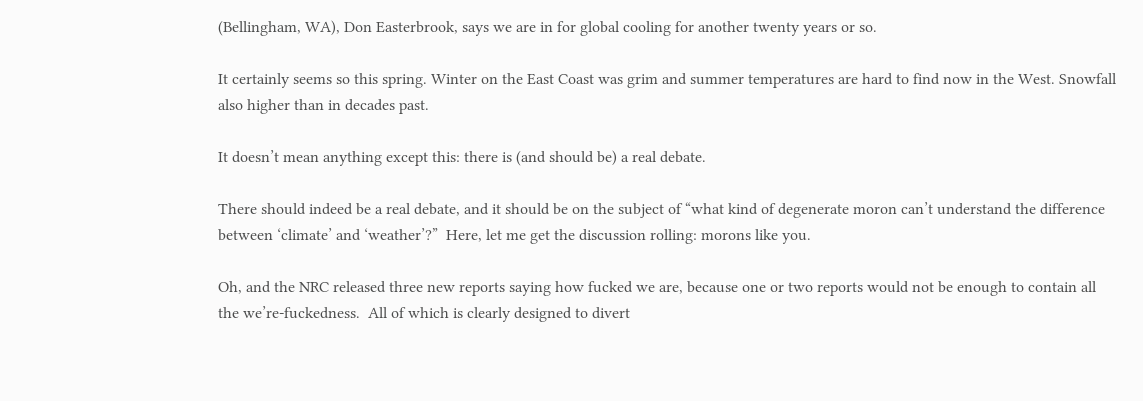(Bellingham, WA), Don Easterbrook, says we are in for global cooling for another twenty years or so.

It certainly seems so this spring. Winter on the East Coast was grim and summer temperatures are hard to find now in the West. Snowfall also higher than in decades past.

It doesn’t mean anything except this: there is (and should be) a real debate.

There should indeed be a real debate, and it should be on the subject of “what kind of degenerate moron can’t understand the difference between ‘climate’ and ‘weather’?”  Here, let me get the discussion rolling: morons like you.

Oh, and the NRC released three new reports saying how fucked we are, because one or two reports would not be enough to contain all the we’re-fuckedness.  All of which is clearly designed to divert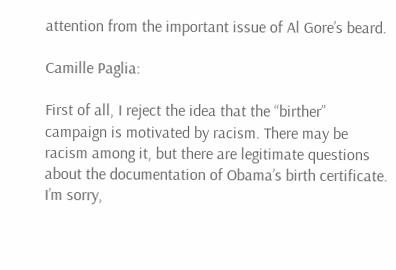attention from the important issue of Al Gore’s beard.

Camille Paglia:

First of all, I reject the idea that the “birther” campaign is motivated by racism. There may be racism among it, but there are legitimate questions about the documentation of Obama’s birth certificate. I’m sorry,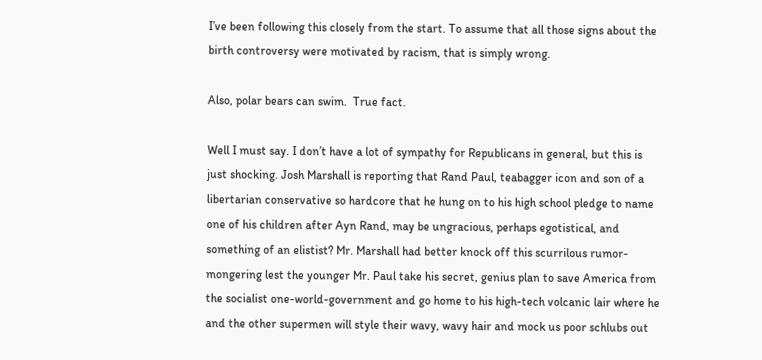I’ve been following this closely from the start. To assume that all those signs about the birth controversy were motivated by racism, that is simply wrong.

Also, polar bears can swim.  True fact.

Well I must say. I don’t have a lot of sympathy for Republicans in general, but this is just shocking. Josh Marshall is reporting that Rand Paul, teabagger icon and son of a libertarian conservative so hardcore that he hung on to his high school pledge to name one of his children after Ayn Rand, may be ungracious, perhaps egotistical, and something of an elistist? Mr. Marshall had better knock off this scurrilous rumor-mongering lest the younger Mr. Paul take his secret, genius plan to save America from the socialist one-world-government and go home to his high-tech volcanic lair where he and the other supermen will style their wavy, wavy hair and mock us poor schlubs out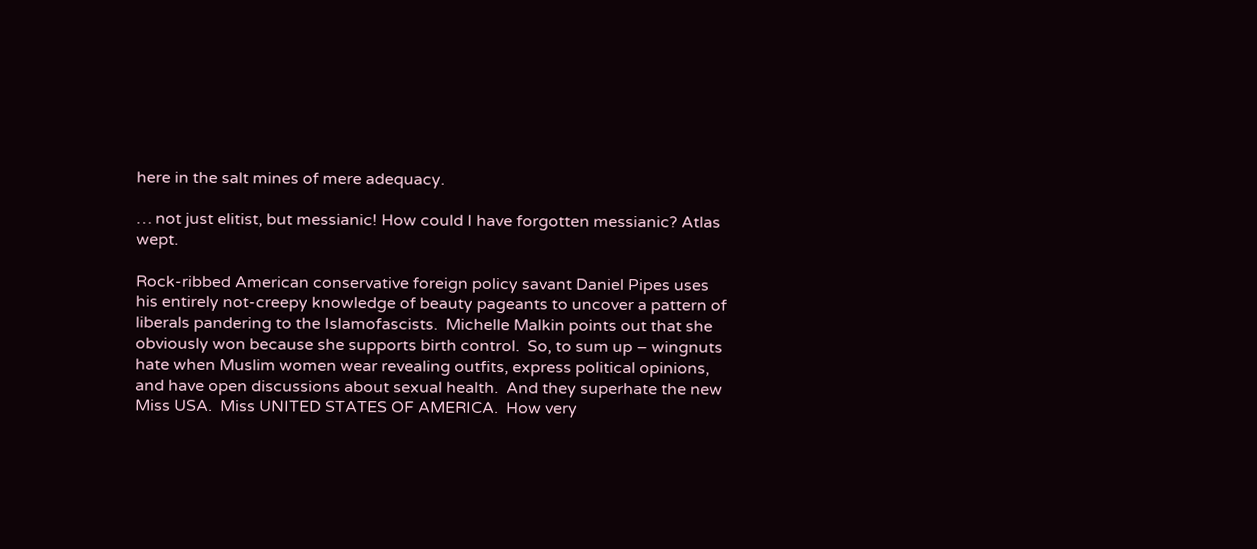here in the salt mines of mere adequacy.

… not just elitist, but messianic! How could I have forgotten messianic? Atlas wept.

Rock-ribbed American conservative foreign policy savant Daniel Pipes uses his entirely not-creepy knowledge of beauty pageants to uncover a pattern of liberals pandering to the Islamofascists.  Michelle Malkin points out that she obviously won because she supports birth control.  So, to sum up – wingnuts hate when Muslim women wear revealing outfits, express political opinions, and have open discussions about sexual health.  And they superhate the new Miss USA.  Miss UNITED STATES OF AMERICA.  How very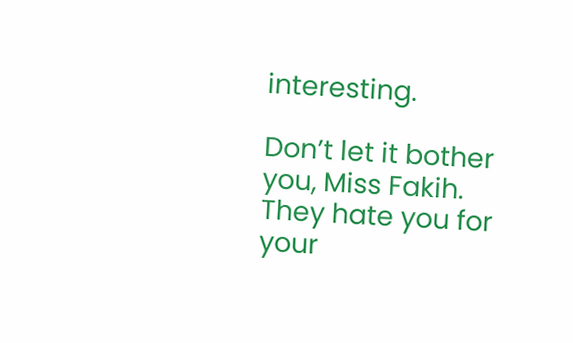interesting.

Don’t let it bother you, Miss Fakih.  They hate you for your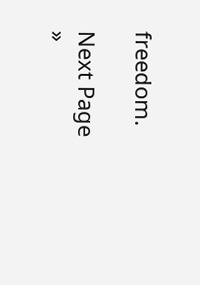freedom.

Next Page »